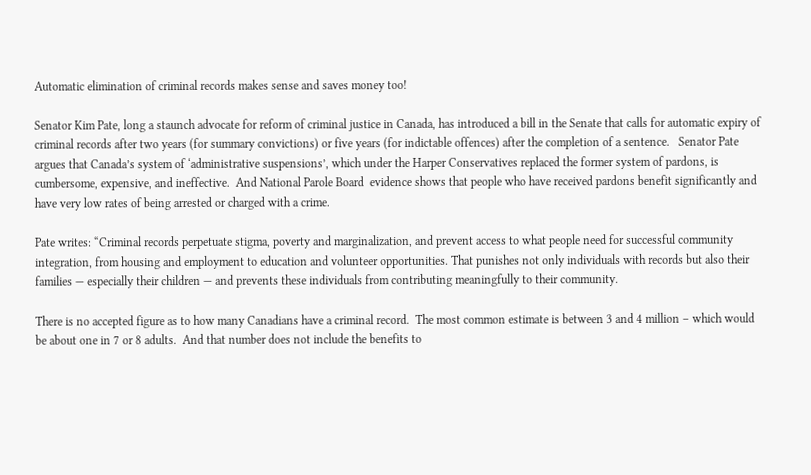Automatic elimination of criminal records makes sense and saves money too!

Senator Kim Pate, long a staunch advocate for reform of criminal justice in Canada, has introduced a bill in the Senate that calls for automatic expiry of criminal records after two years (for summary convictions) or five years (for indictable offences) after the completion of a sentence.   Senator Pate argues that Canada’s system of ‘administrative suspensions’, which under the Harper Conservatives replaced the former system of pardons, is cumbersome, expensive, and ineffective.  And National Parole Board  evidence shows that people who have received pardons benefit significantly and have very low rates of being arrested or charged with a crime.

Pate writes: “Criminal records perpetuate stigma, poverty and marginalization, and prevent access to what people need for successful community integration, from housing and employment to education and volunteer opportunities. That punishes not only individuals with records but also their families — especially their children — and prevents these individuals from contributing meaningfully to their community.

There is no accepted figure as to how many Canadians have a criminal record.  The most common estimate is between 3 and 4 million – which would be about one in 7 or 8 adults.  And that number does not include the benefits to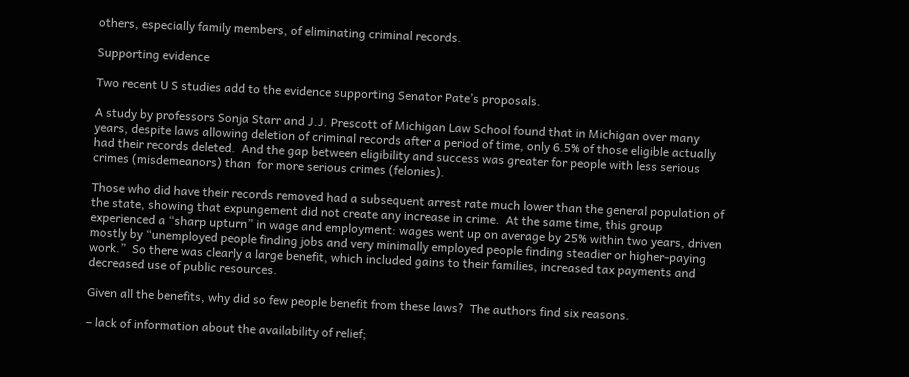others, especially family members, of eliminating criminal records.

Supporting evidence

Two recent U S studies add to the evidence supporting Senator Pate’s proposals.

A study by professors Sonja Starr and J.J. Prescott of Michigan Law School found that in Michigan over many years, despite laws allowing deletion of criminal records after a period of time, only 6.5% of those eligible actually had their records deleted.  And the gap between eligibility and success was greater for people with less serious crimes (misdemeanors) than  for more serious crimes (felonies).

Those who did have their records removed had a subsequent arrest rate much lower than the general population of the state, showing that expungement did not create any increase in crime.  At the same time, this group experienced a “sharp upturn” in wage and employment: wages went up on average by 25% within two years, driven mostly by “unemployed people finding jobs and very minimally employed people finding steadier or higher-paying work.”  So there was clearly a large benefit, which included gains to their families, increased tax payments and decreased use of public resources.

Given all the benefits, why did so few people benefit from these laws?  The authors find six reasons.

– lack of information about the availability of relief;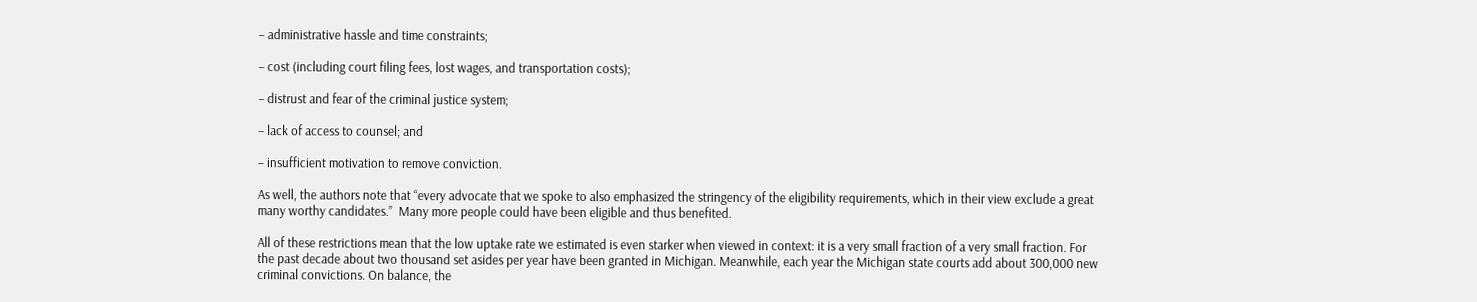– administrative hassle and time constraints;

– cost (including court filing fees, lost wages, and transportation costs);

– distrust and fear of the criminal justice system;

– lack of access to counsel; and

– insufficient motivation to remove conviction.

As well, the authors note that “every advocate that we spoke to also emphasized the stringency of the eligibility requirements, which in their view exclude a great many worthy candidates.”  Many more people could have been eligible and thus benefited.

All of these restrictions mean that the low uptake rate we estimated is even starker when viewed in context: it is a very small fraction of a very small fraction. For the past decade about two thousand set asides per year have been granted in Michigan. Meanwhile, each year the Michigan state courts add about 300,000 new criminal convictions. On balance, the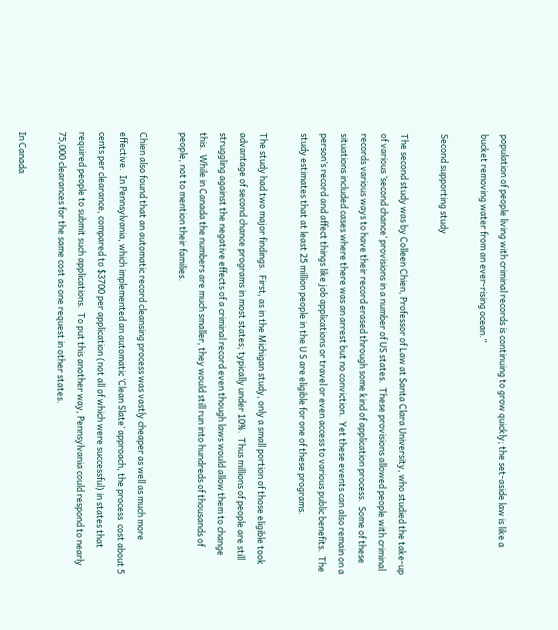population of people living with criminal records is continuing to grow quickly; the set-aside law is like a bucket removing water from an ever-rising ocean.”

Second supporting study

The second study was by Colleen Chien, Professor of Law at Santa Clara University, who studied the take-up of various ‘second chance’ provisions in a number of US states.  These provisions allowed people with criminal records various ways to have their record erased through some kind of application process.  Some of these situations included cases where there was an arrest but no conviction.  Yet these events can also remain on a person’s record and affect things like job applications or travel or even access to various public benefits.  The study estimates that at least 25 million people in the U S are eligible for one of these programs.

The study had two major findings.  First, as in the Michigan study, only a small portion of those eligible took advantage of second chance programs in most states; typically under 10%.  Thus millions of people are still struggling against the negative effects of a criminal record even though laws would allow them to change this.  While in Canada the numbers are much smaller, they would still run into hundreds of thousands of people, not to mention their families.

Chien also found that an automatic record cleansing process was vastly cheaper as well as much more effective.  In Pennsylvania, which implemented an automatic ‘Clean Slate’ approach, the process  cost about 5 cents per clearance, compared to $3700 per application (not all of which were successful) in states that required people to submit such applications.  To put this another way, Pennsylvania could respond to nearly 75,000 clearances for the same cost as one request in other states.

In Canada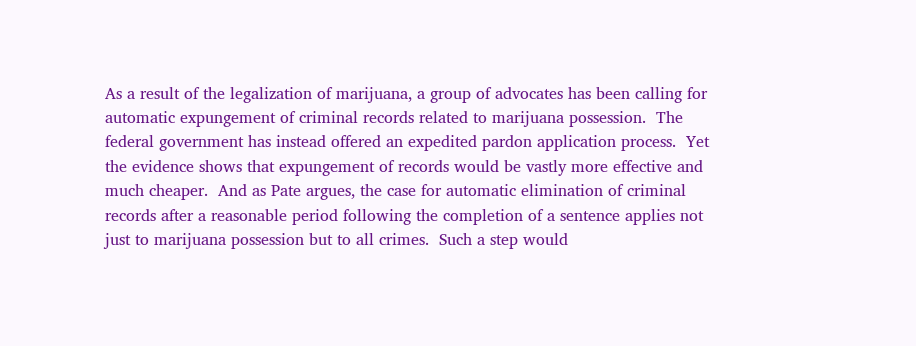As a result of the legalization of marijuana, a group of advocates has been calling for automatic expungement of criminal records related to marijuana possession.  The federal government has instead offered an expedited pardon application process.  Yet the evidence shows that expungement of records would be vastly more effective and much cheaper.  And as Pate argues, the case for automatic elimination of criminal records after a reasonable period following the completion of a sentence applies not just to marijuana possession but to all crimes.  Such a step would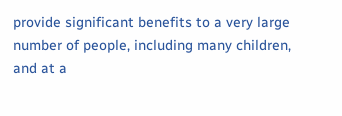provide significant benefits to a very large number of people, including many children, and at a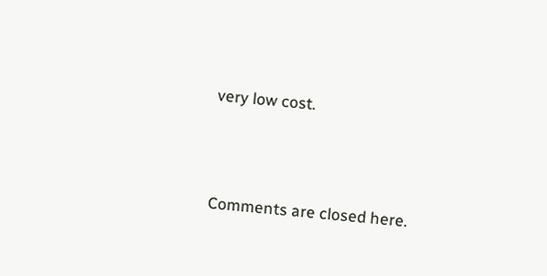very low cost.





Comments are closed here.